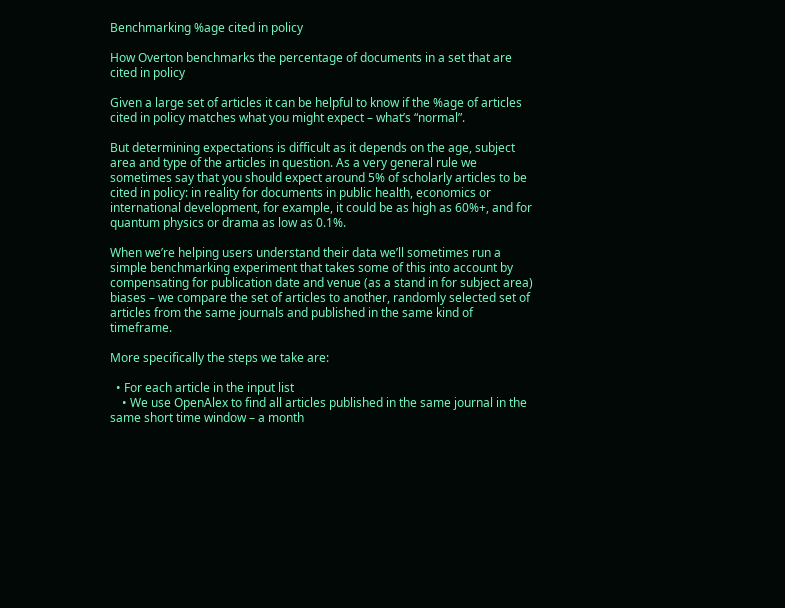Benchmarking %age cited in policy

How Overton benchmarks the percentage of documents in a set that are cited in policy

Given a large set of articles it can be helpful to know if the %age of articles cited in policy matches what you might expect – what’s “normal”.

But determining expectations is difficult as it depends on the age, subject area and type of the articles in question. As a very general rule we sometimes say that you should expect around 5% of scholarly articles to be cited in policy: in reality for documents in public health, economics or international development, for example, it could be as high as 60%+, and for quantum physics or drama as low as 0.1%.

When we’re helping users understand their data we’ll sometimes run a simple benchmarking experiment that takes some of this into account by compensating for publication date and venue (as a stand in for subject area) biases – we compare the set of articles to another, randomly selected set of articles from the same journals and published in the same kind of timeframe.

More specifically the steps we take are:

  • For each article in the input list
    • We use OpenAlex to find all articles published in the same journal in the same short time window – a month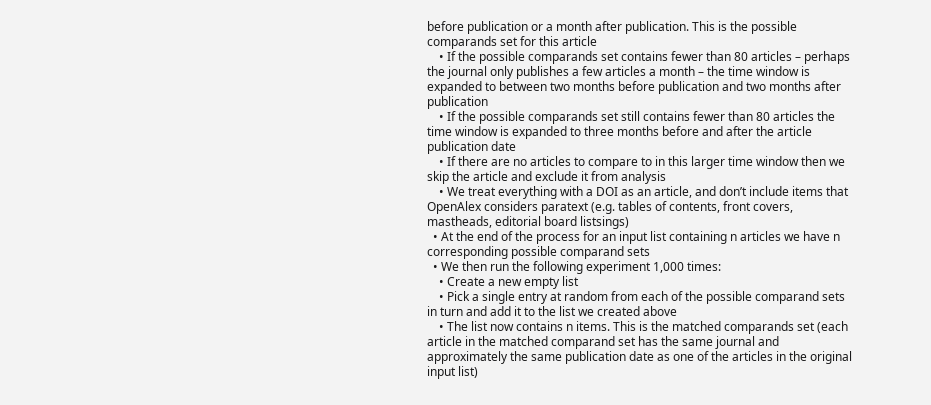before publication or a month after publication. This is the possible comparands set for this article
    • If the possible comparands set contains fewer than 80 articles – perhaps the journal only publishes a few articles a month – the time window is expanded to between two months before publication and two months after publication
    • If the possible comparands set still contains fewer than 80 articles the time window is expanded to three months before and after the article publication date
    • If there are no articles to compare to in this larger time window then we skip the article and exclude it from analysis
    • We treat everything with a DOI as an article, and don’t include items that OpenAlex considers paratext (e.g. tables of contents, front covers, mastheads, editorial board listsings)
  • At the end of the process for an input list containing n articles we have n corresponding possible comparand sets
  • We then run the following experiment 1,000 times:
    • Create a new empty list
    • Pick a single entry at random from each of the possible comparand sets in turn and add it to the list we created above
    • The list now contains n items. This is the matched comparands set (each article in the matched comparand set has the same journal and approximately the same publication date as one of the articles in the original input list)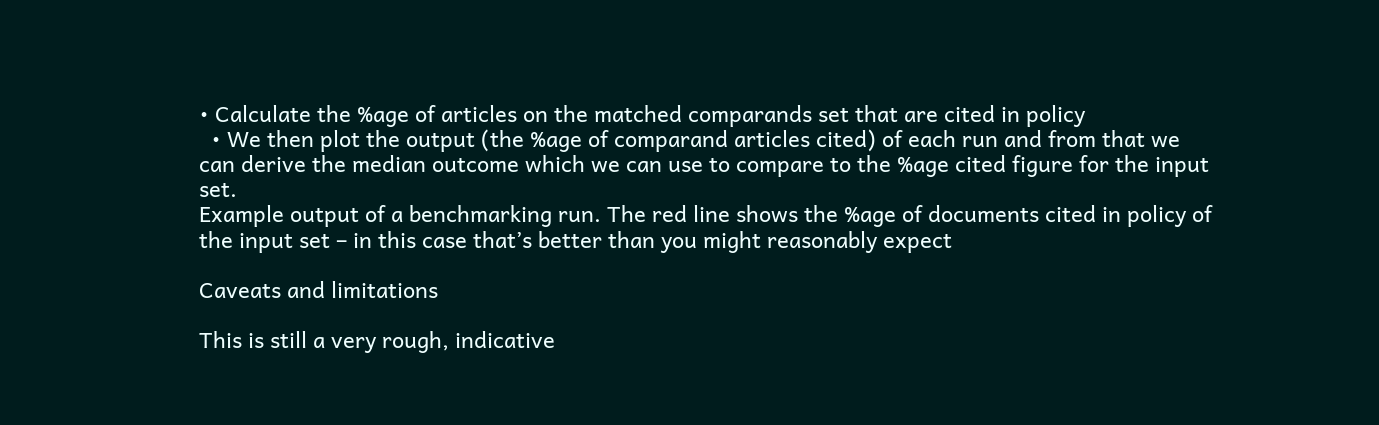• Calculate the %age of articles on the matched comparands set that are cited in policy
  • We then plot the output (the %age of comparand articles cited) of each run and from that we can derive the median outcome which we can use to compare to the %age cited figure for the input set.
Example output of a benchmarking run. The red line shows the %age of documents cited in policy of the input set – in this case that’s better than you might reasonably expect

Caveats and limitations

This is still a very rough, indicative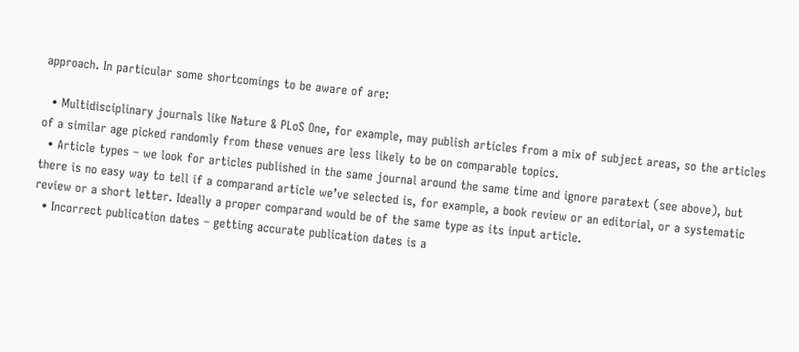approach. In particular some shortcomings to be aware of are:

  • Multidisciplinary journals like Nature & PLoS One, for example, may publish articles from a mix of subject areas, so the articles of a similar age picked randomly from these venues are less likely to be on comparable topics.
  • Article types – we look for articles published in the same journal around the same time and ignore paratext (see above), but there is no easy way to tell if a comparand article we’ve selected is, for example, a book review or an editorial, or a systematic review or a short letter. Ideally a proper comparand would be of the same type as its input article.
  • Incorrect publication dates – getting accurate publication dates is a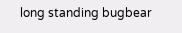long standing bugbear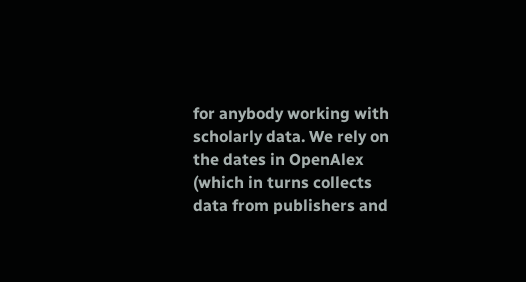for anybody working with scholarly data. We rely on the dates in OpenAlex (which in turns collects data from publishers and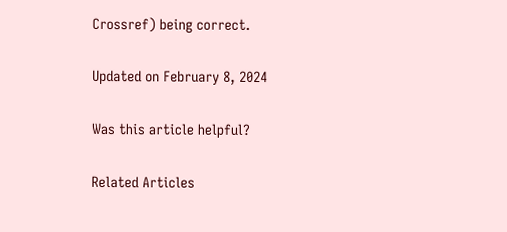Crossref) being correct.

Updated on February 8, 2024

Was this article helpful?

Related Articles